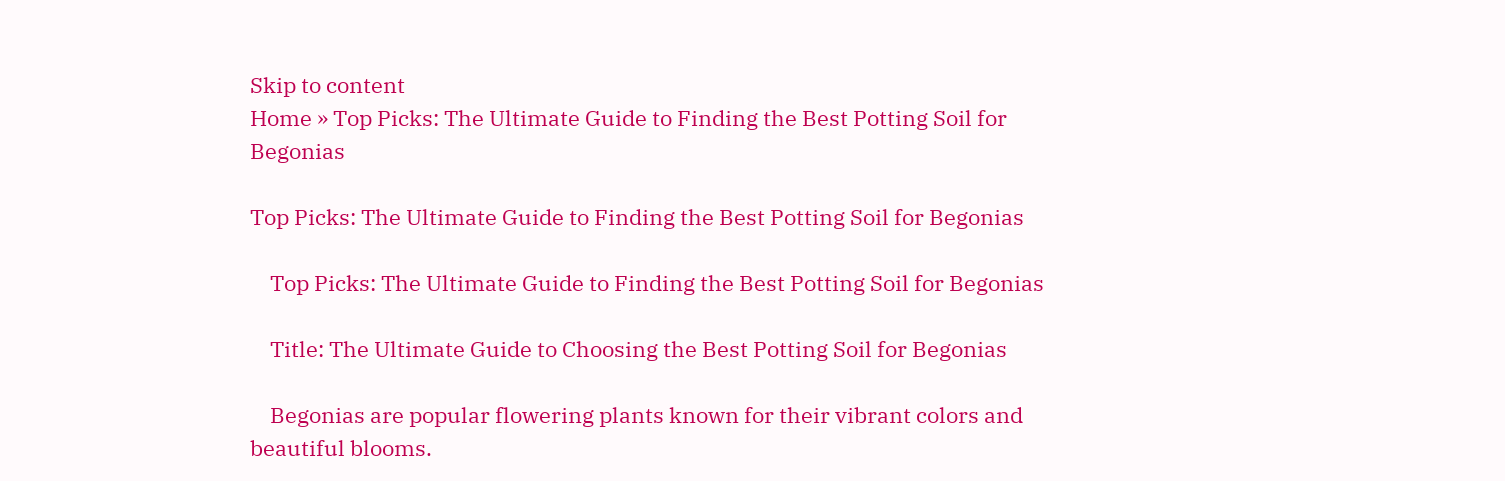Skip to content
Home » Top Picks: The Ultimate Guide to Finding the Best Potting Soil for Begonias

Top Picks: The Ultimate Guide to Finding the Best Potting Soil for Begonias

    Top Picks: The Ultimate Guide to Finding the Best Potting Soil for Begonias

    Title: The Ultimate Guide to Choosing the Best Potting Soil for Begonias

    Begonias are popular flowering plants known for their vibrant colors and beautiful blooms.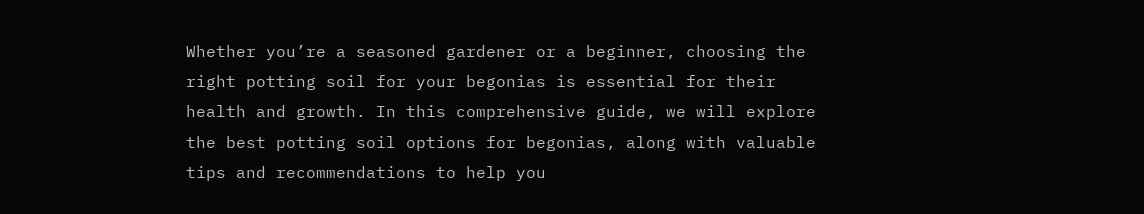Whether you’re a seasoned gardener or a beginner, choosing the right potting soil for your begonias is essential for their health and growth. In this comprehensive guide, we will explore the best potting soil options for begonias, along with valuable tips and recommendations to help you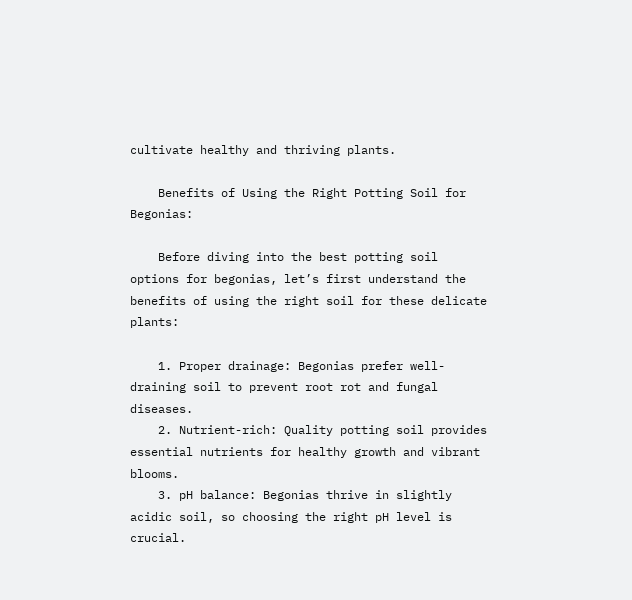cultivate healthy and thriving plants.

    Benefits of Using the Right Potting Soil for Begonias:

    Before diving into the best potting soil options for begonias, let’s first understand the benefits of using the right soil for these delicate plants:

    1. Proper drainage: Begonias prefer well-draining soil to prevent root rot and fungal diseases.
    2. Nutrient-rich: Quality potting soil provides essential nutrients for healthy growth and vibrant blooms.
    3. pH balance: Begonias thrive in slightly acidic soil, so choosing the right pH level is crucial.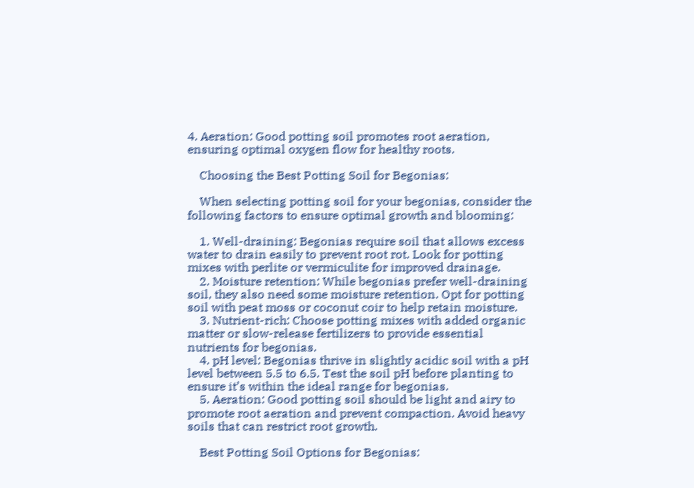4. Aeration: Good potting soil promotes root aeration, ensuring optimal oxygen flow for healthy roots.

    Choosing the Best Potting Soil for Begonias:

    When selecting potting soil for your begonias, consider the following factors to ensure optimal growth and blooming:

    1. Well-draining: Begonias require soil that allows excess water to drain easily to prevent root rot. Look for potting mixes with perlite or vermiculite for improved drainage.
    2. Moisture retention: While begonias prefer well-draining soil, they also need some moisture retention. Opt for potting soil with peat moss or coconut coir to help retain moisture.
    3. Nutrient-rich: Choose potting mixes with added organic matter or slow-release fertilizers to provide essential nutrients for begonias.
    4. pH level: Begonias thrive in slightly acidic soil with a pH level between 5.5 to 6.5. Test the soil pH before planting to ensure it’s within the ideal range for begonias.
    5. Aeration: Good potting soil should be light and airy to promote root aeration and prevent compaction. Avoid heavy soils that can restrict root growth.

    Best Potting Soil Options for Begonias: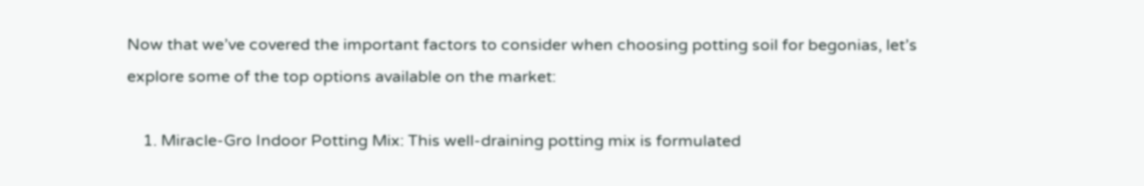Now that we’ve covered the important factors to consider when choosing potting soil for begonias, let’s explore some of the top options available on the market:

    1. Miracle-Gro Indoor Potting Mix: This well-draining potting mix is formulated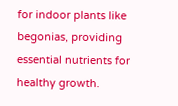for indoor plants like begonias, providing essential nutrients for healthy growth.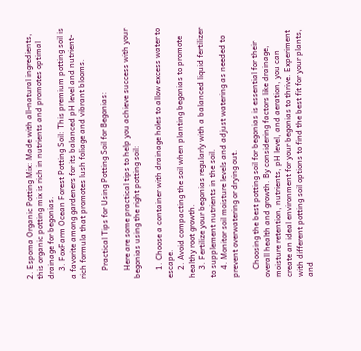2. Espoma Organic Potting Mix: Made with all-natural ingredients, this organic potting mix is rich in nutrients and promotes optimal drainage for begonias.
    3. FoxFarm Ocean Forest Potting Soil: This premium potting soil is a favorite among gardeners for its balanced pH level and nutrient-rich formula that promotes lush foliage and vibrant blooms.

    Practical Tips for Using Potting Soil for Begonias:

    Here are some practical tips to help you achieve success with your begonias using the right potting soil:

    1. Choose a container with drainage holes to allow excess water to escape.
    2. Avoid compacting the soil when planting begonias to promote healthy root growth.
    3. Fertilize your begonias regularly with a balanced liquid fertilizer to supplement nutrients in the soil.
    4. Monitor soil moisture levels and adjust watering as needed to prevent overwatering or drying out.

    Choosing the best potting soil for begonias is essential for their overall health and growth. By considering factors like drainage, moisture retention, nutrients, pH level, and aeration, you can create an ideal environment for your begonias to thrive. Experiment with different potting soil options to find the best fit for your plants, and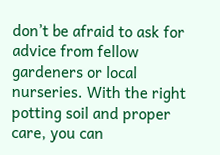don’t be afraid to ask for advice from fellow gardeners or local nurseries. With the right potting soil and proper care, you can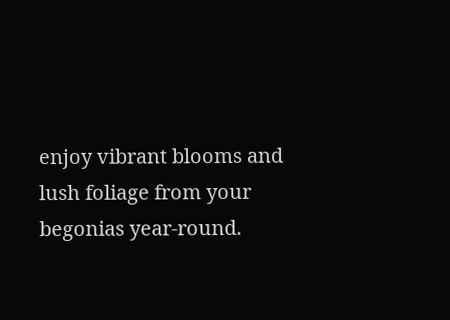enjoy vibrant blooms and lush foliage from your begonias year-round.